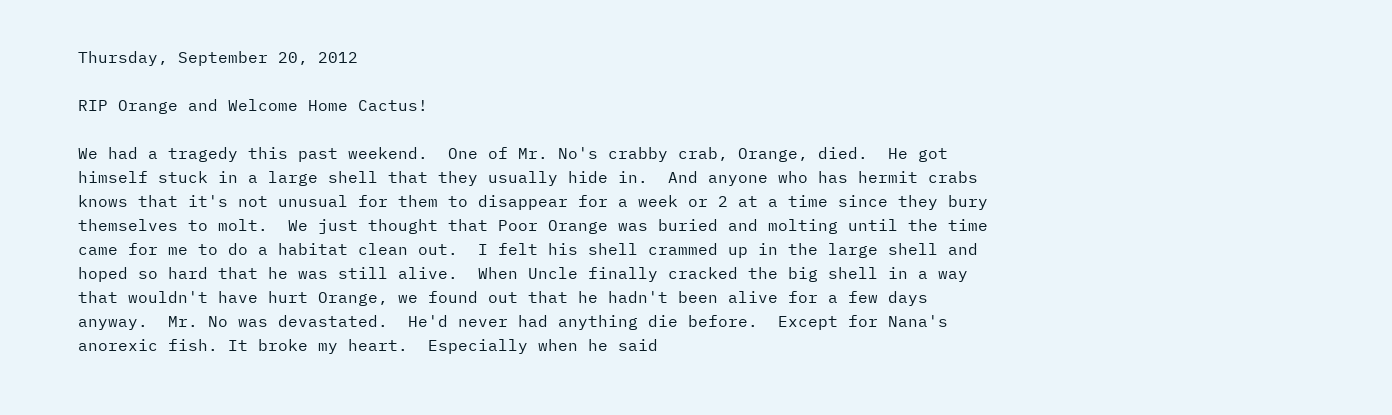Thursday, September 20, 2012

RIP Orange and Welcome Home Cactus!

We had a tragedy this past weekend.  One of Mr. No's crabby crab, Orange, died.  He got himself stuck in a large shell that they usually hide in.  And anyone who has hermit crabs knows that it's not unusual for them to disappear for a week or 2 at a time since they bury themselves to molt.  We just thought that Poor Orange was buried and molting until the time came for me to do a habitat clean out.  I felt his shell crammed up in the large shell and hoped so hard that he was still alive.  When Uncle finally cracked the big shell in a way that wouldn't have hurt Orange, we found out that he hadn't been alive for a few days anyway.  Mr. No was devastated.  He'd never had anything die before.  Except for Nana's anorexic fish. It broke my heart.  Especially when he said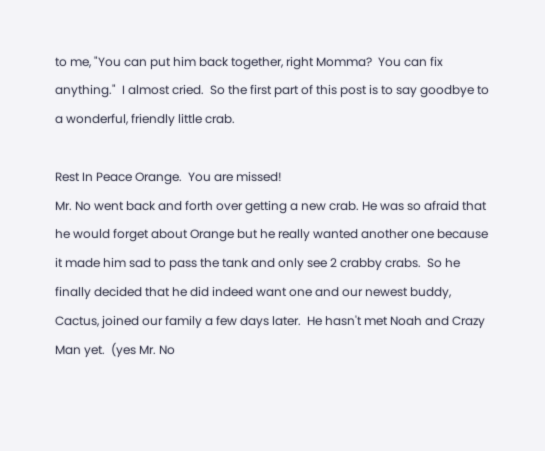to me, "You can put him back together, right Momma?  You can fix anything."  I almost cried.  So the first part of this post is to say goodbye to a wonderful, friendly little crab.

Rest In Peace Orange.  You are missed!
Mr. No went back and forth over getting a new crab. He was so afraid that he would forget about Orange but he really wanted another one because it made him sad to pass the tank and only see 2 crabby crabs.  So he finally decided that he did indeed want one and our newest buddy, Cactus, joined our family a few days later.  He hasn't met Noah and Crazy Man yet.  (yes Mr. No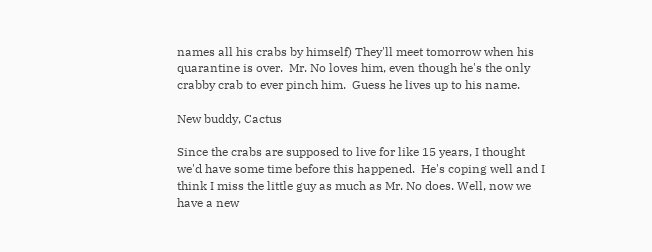names all his crabs by himself) They'll meet tomorrow when his quarantine is over.  Mr. No loves him, even though he's the only crabby crab to ever pinch him.  Guess he lives up to his name.

New buddy, Cactus

Since the crabs are supposed to live for like 15 years, I thought we'd have some time before this happened.  He's coping well and I think I miss the little guy as much as Mr. No does. Well, now we have a new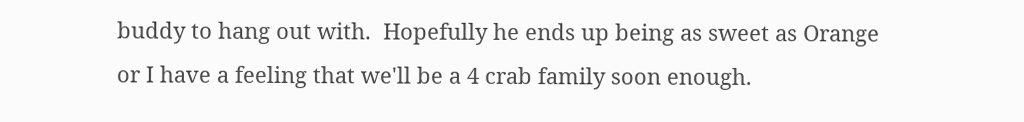buddy to hang out with.  Hopefully he ends up being as sweet as Orange or I have a feeling that we'll be a 4 crab family soon enough.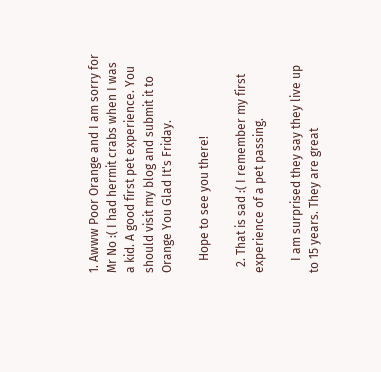1. Awww Poor Orange and I am sorry for Mr No :( I had hermit crabs when I was a kid. A good first pet experience. You should visit my blog and submit it to Orange You Glad It's Friday.

    Hope to see you there!

  2. That is sad :( I remember my first experience of a pet passing.

    I am surprised they say they live up to 15 years. They are great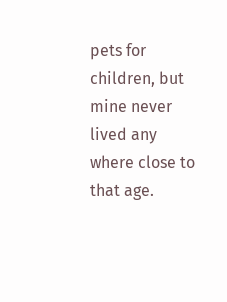pets for children, but mine never lived any where close to that age.